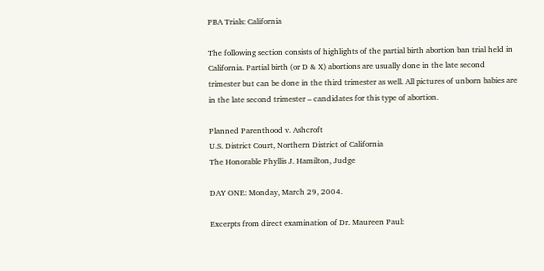PBA Trials: California

The following section consists of highlights of the partial birth abortion ban trial held in California. Partial birth (or D & X) abortions are usually done in the late second trimester but can be done in the third trimester as well. All pictures of unborn babies are in the late second trimester – candidates for this type of abortion.

Planned Parenthood v. Ashcroft
U.S. District Court, Northern District of California
The Honorable Phyllis J. Hamilton, Judge

DAY ONE: Monday, March 29, 2004.

Excerpts from direct examination of Dr. Maureen Paul: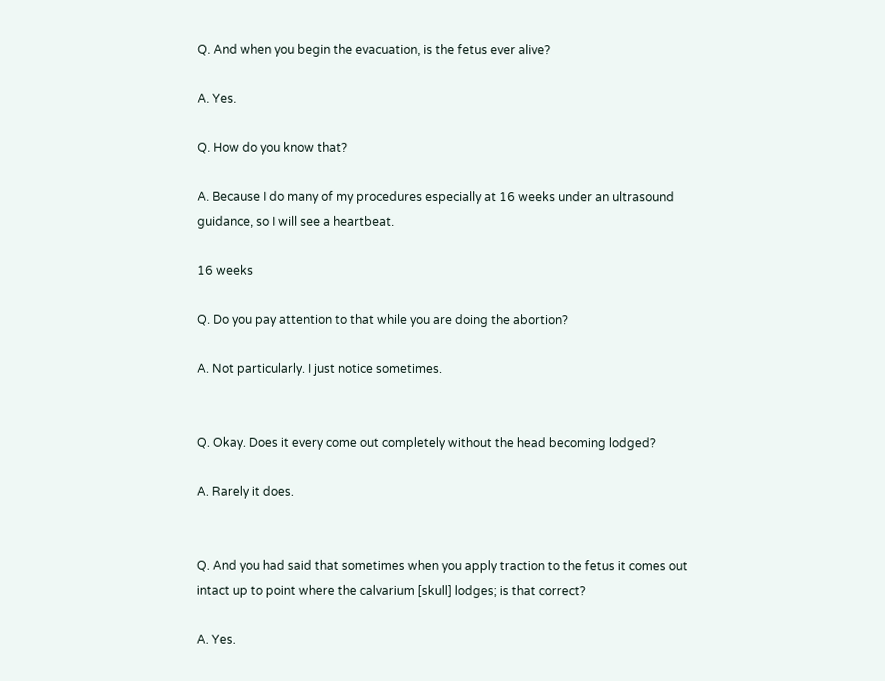Q. And when you begin the evacuation, is the fetus ever alive?

A. Yes.

Q. How do you know that?

A. Because I do many of my procedures especially at 16 weeks under an ultrasound guidance, so I will see a heartbeat.

16 weeks

Q. Do you pay attention to that while you are doing the abortion?

A. Not particularly. I just notice sometimes.


Q. Okay. Does it every come out completely without the head becoming lodged?

A. Rarely it does.


Q. And you had said that sometimes when you apply traction to the fetus it comes out intact up to point where the calvarium [skull] lodges; is that correct?

A. Yes.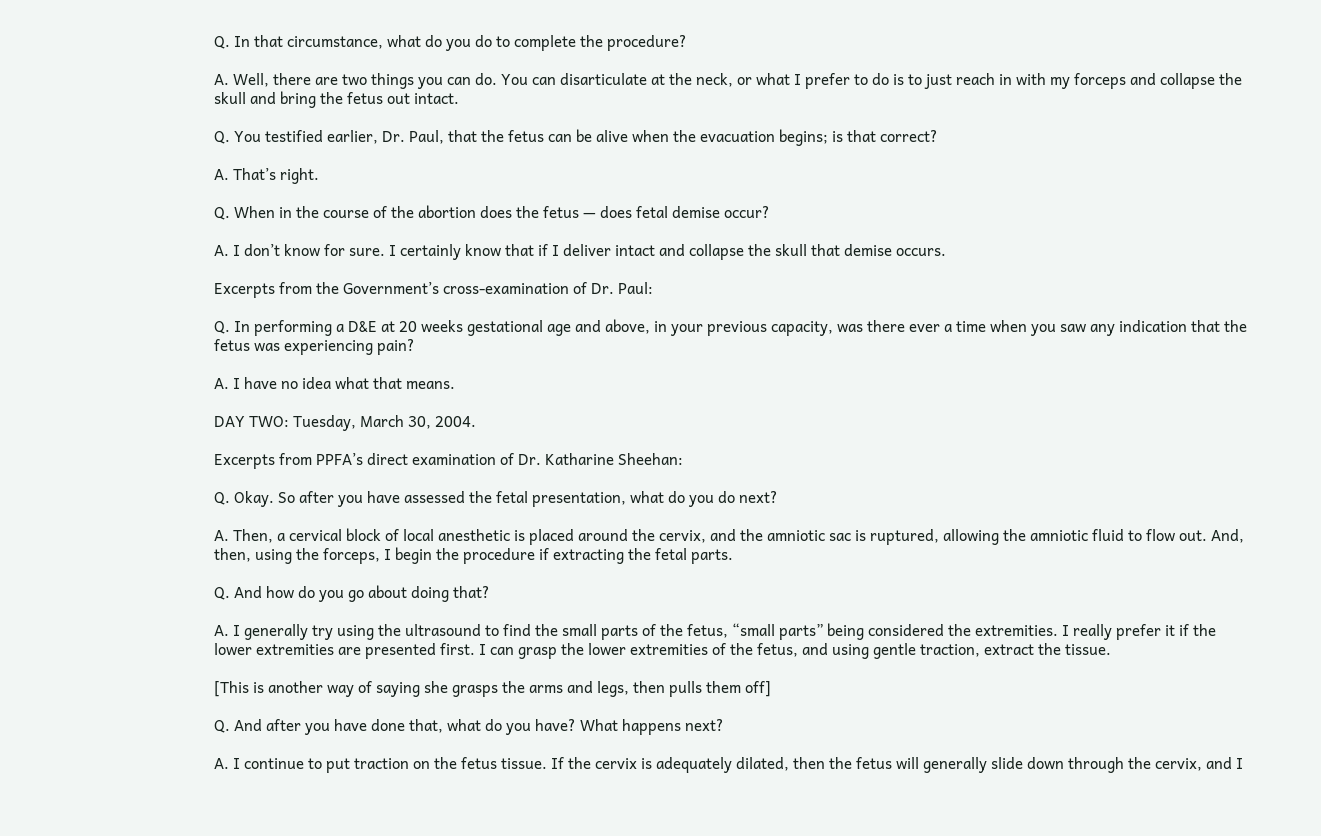Q. In that circumstance, what do you do to complete the procedure?

A. Well, there are two things you can do. You can disarticulate at the neck, or what I prefer to do is to just reach in with my forceps and collapse the skull and bring the fetus out intact.

Q. You testified earlier, Dr. Paul, that the fetus can be alive when the evacuation begins; is that correct?

A. That’s right.

Q. When in the course of the abortion does the fetus — does fetal demise occur?

A. I don’t know for sure. I certainly know that if I deliver intact and collapse the skull that demise occurs.

Excerpts from the Government’s cross-examination of Dr. Paul:

Q. In performing a D&E at 20 weeks gestational age and above, in your previous capacity, was there ever a time when you saw any indication that the fetus was experiencing pain?

A. I have no idea what that means.

DAY TWO: Tuesday, March 30, 2004.

Excerpts from PPFA’s direct examination of Dr. Katharine Sheehan:

Q. Okay. So after you have assessed the fetal presentation, what do you do next?

A. Then, a cervical block of local anesthetic is placed around the cervix, and the amniotic sac is ruptured, allowing the amniotic fluid to flow out. And, then, using the forceps, I begin the procedure if extracting the fetal parts.

Q. And how do you go about doing that?

A. I generally try using the ultrasound to find the small parts of the fetus, “small parts” being considered the extremities. I really prefer it if the lower extremities are presented first. I can grasp the lower extremities of the fetus, and using gentle traction, extract the tissue.

[This is another way of saying she grasps the arms and legs, then pulls them off]

Q. And after you have done that, what do you have? What happens next?

A. I continue to put traction on the fetus tissue. If the cervix is adequately dilated, then the fetus will generally slide down through the cervix, and I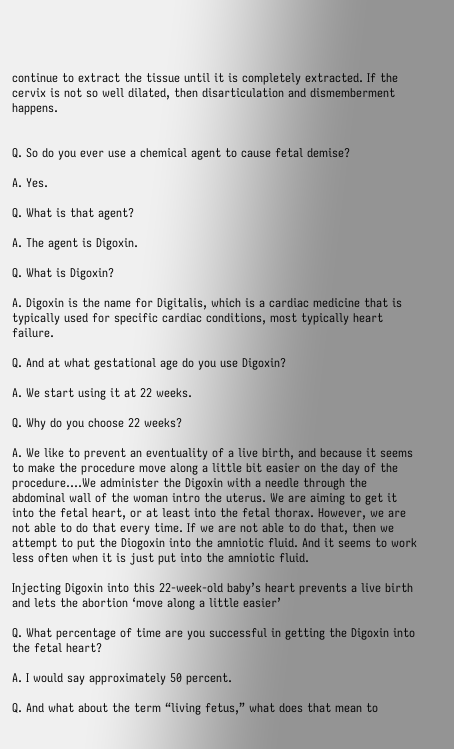continue to extract the tissue until it is completely extracted. If the cervix is not so well dilated, then disarticulation and dismemberment happens.


Q. So do you ever use a chemical agent to cause fetal demise?

A. Yes.

Q. What is that agent?

A. The agent is Digoxin.

Q. What is Digoxin?

A. Digoxin is the name for Digitalis, which is a cardiac medicine that is typically used for specific cardiac conditions, most typically heart failure.

Q. And at what gestational age do you use Digoxin?

A. We start using it at 22 weeks.

Q. Why do you choose 22 weeks?

A. We like to prevent an eventuality of a live birth, and because it seems to make the procedure move along a little bit easier on the day of the procedure….We administer the Digoxin with a needle through the abdominal wall of the woman intro the uterus. We are aiming to get it into the fetal heart, or at least into the fetal thorax. However, we are not able to do that every time. If we are not able to do that, then we attempt to put the Diogoxin into the amniotic fluid. And it seems to work less often when it is just put into the amniotic fluid.

Injecting Digoxin into this 22-week-old baby’s heart prevents a live birth and lets the abortion ‘move along a little easier’

Q. What percentage of time are you successful in getting the Digoxin into the fetal heart?

A. I would say approximately 50 percent.

Q. And what about the term “living fetus,” what does that mean to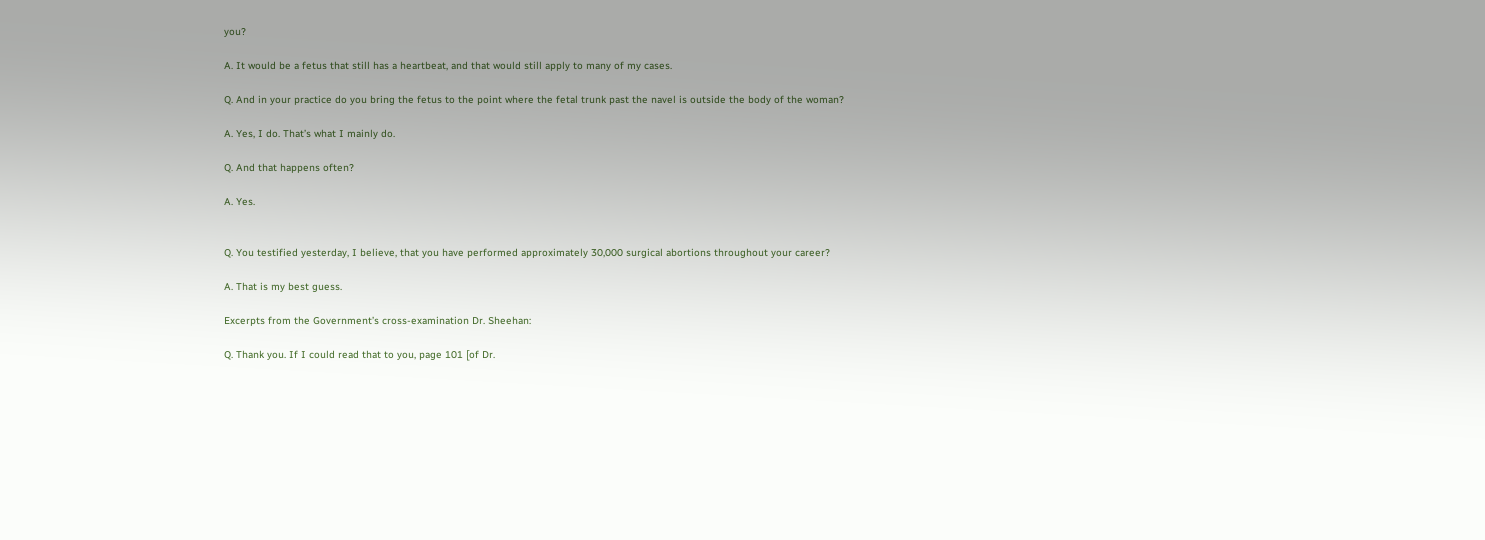you?

A. It would be a fetus that still has a heartbeat, and that would still apply to many of my cases.

Q. And in your practice do you bring the fetus to the point where the fetal trunk past the navel is outside the body of the woman?

A. Yes, I do. That’s what I mainly do.

Q. And that happens often?

A. Yes.


Q. You testified yesterday, I believe, that you have performed approximately 30,000 surgical abortions throughout your career?

A. That is my best guess.

Excerpts from the Government’s cross-examination Dr. Sheehan:

Q. Thank you. If I could read that to you, page 101 [of Dr.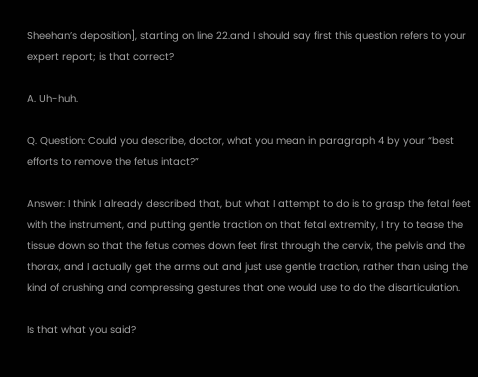Sheehan’s deposition], starting on line 22.and I should say first this question refers to your expert report; is that correct?

A. Uh-huh.

Q. Question: Could you describe, doctor, what you mean in paragraph 4 by your “best efforts to remove the fetus intact?”

Answer: I think I already described that, but what I attempt to do is to grasp the fetal feet with the instrument, and putting gentle traction on that fetal extremity, I try to tease the tissue down so that the fetus comes down feet first through the cervix, the pelvis and the thorax, and I actually get the arms out and just use gentle traction, rather than using the kind of crushing and compressing gestures that one would use to do the disarticulation.

Is that what you said?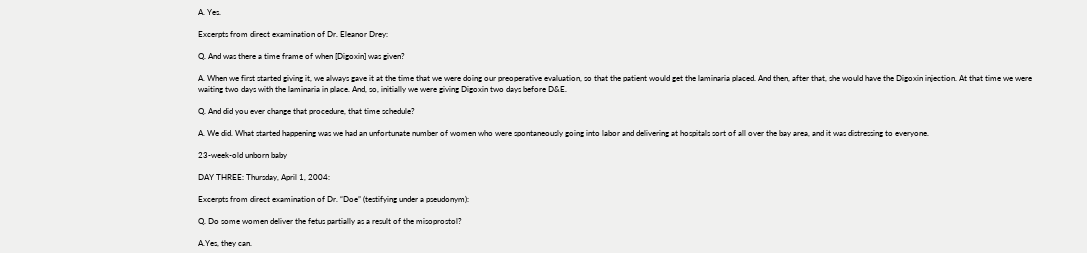A. Yes.

Excerpts from direct examination of Dr. Eleanor Drey:

Q. And was there a time frame of when [Digoxin] was given?

A. When we first started giving it, we always gave it at the time that we were doing our preoperative evaluation, so that the patient would get the laminaria placed. And then, after that, she would have the Digoxin injection. At that time we were waiting two days with the laminaria in place. And, so, initially we were giving Digoxin two days before D&E.

Q. And did you ever change that procedure, that time schedule?

A. We did. What started happening was we had an unfortunate number of women who were spontaneously going into labor and delivering at hospitals sort of all over the bay area, and it was distressing to everyone.

23-week-old unborn baby

DAY THREE: Thursday, April 1, 2004:

Excerpts from direct examination of Dr. “Doe” (testifying under a pseudonym):

Q. Do some women deliver the fetus partially as a result of the misoprostol?

A.Yes, they can.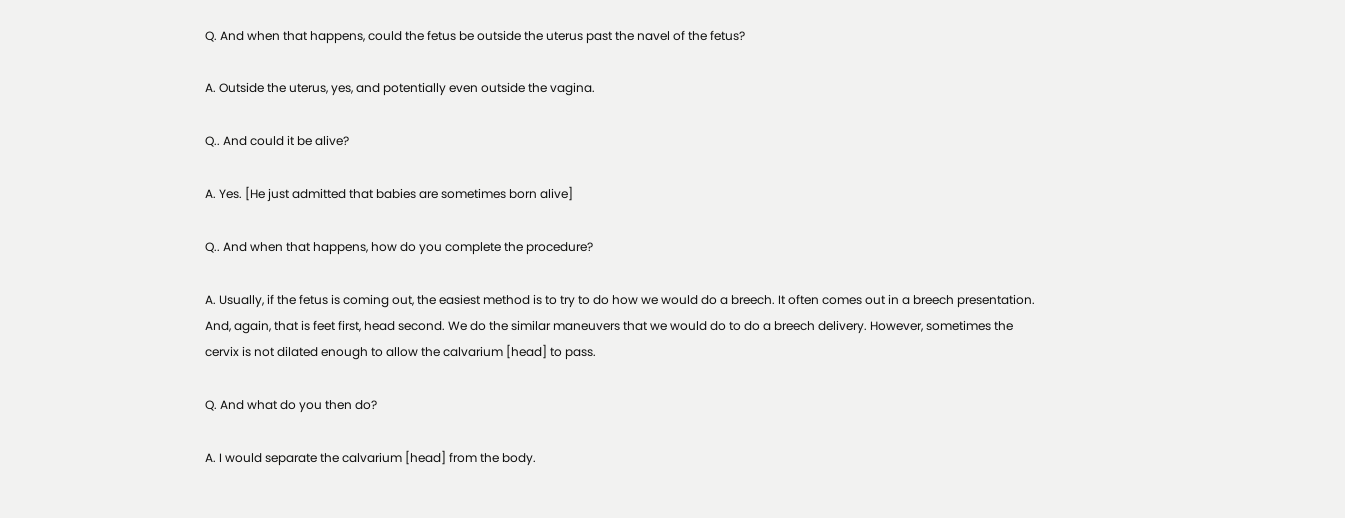Q. And when that happens, could the fetus be outside the uterus past the navel of the fetus?

A. Outside the uterus, yes, and potentially even outside the vagina.

Q.. And could it be alive?

A. Yes. [He just admitted that babies are sometimes born alive]

Q.. And when that happens, how do you complete the procedure?

A. Usually, if the fetus is coming out, the easiest method is to try to do how we would do a breech. It often comes out in a breech presentation. And, again, that is feet first, head second. We do the similar maneuvers that we would do to do a breech delivery. However, sometimes the cervix is not dilated enough to allow the calvarium [head] to pass.

Q. And what do you then do?

A. I would separate the calvarium [head] from the body.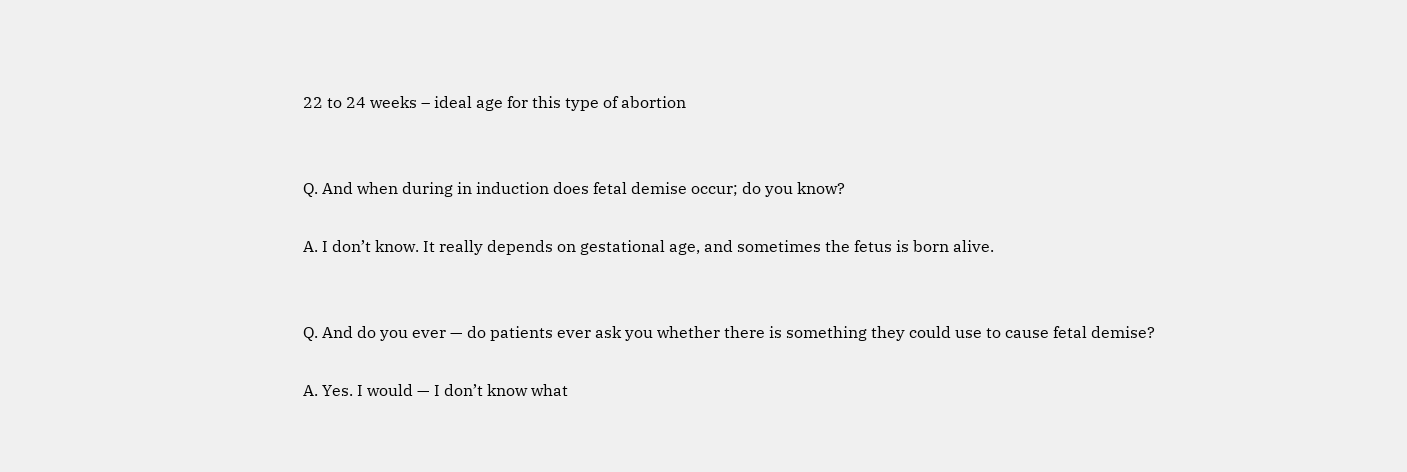22 to 24 weeks – ideal age for this type of abortion


Q. And when during in induction does fetal demise occur; do you know?

A. I don’t know. It really depends on gestational age, and sometimes the fetus is born alive.


Q. And do you ever — do patients ever ask you whether there is something they could use to cause fetal demise?

A. Yes. I would — I don’t know what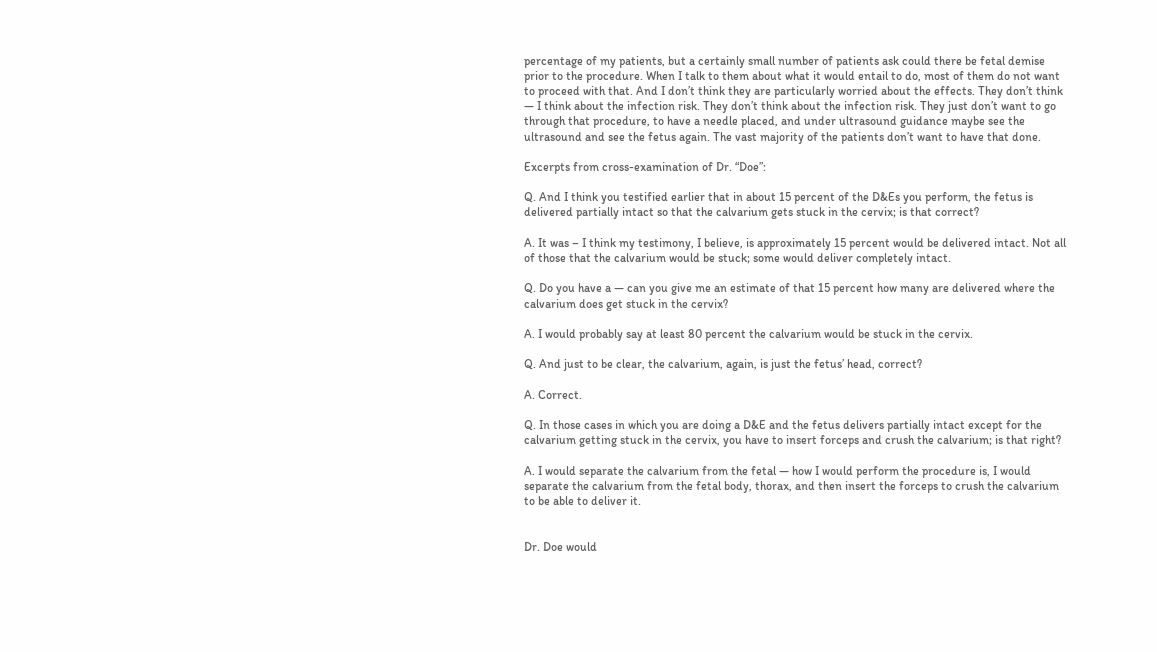percentage of my patients, but a certainly small number of patients ask could there be fetal demise prior to the procedure. When I talk to them about what it would entail to do, most of them do not want to proceed with that. And I don’t think they are particularly worried about the effects. They don’t think — I think about the infection risk. They don’t think about the infection risk. They just don’t want to go through that procedure, to have a needle placed, and under ultrasound guidance maybe see the ultrasound and see the fetus again. The vast majority of the patients don’t want to have that done.

Excerpts from cross-examination of Dr. “Doe”:

Q. And I think you testified earlier that in about 15 percent of the D&Es you perform, the fetus is delivered partially intact so that the calvarium gets stuck in the cervix; is that correct?

A. It was – I think my testimony, I believe, is approximately 15 percent would be delivered intact. Not all of those that the calvarium would be stuck; some would deliver completely intact.

Q. Do you have a — can you give me an estimate of that 15 percent how many are delivered where the calvarium does get stuck in the cervix?

A. I would probably say at least 80 percent the calvarium would be stuck in the cervix.

Q. And just to be clear, the calvarium, again, is just the fetus’ head, correct?

A. Correct.

Q. In those cases in which you are doing a D&E and the fetus delivers partially intact except for the calvarium getting stuck in the cervix, you have to insert forceps and crush the calvarium; is that right?

A. I would separate the calvarium from the fetal — how I would perform the procedure is, I would separate the calvarium from the fetal body, thorax, and then insert the forceps to crush the calvarium to be able to deliver it.


Dr. Doe would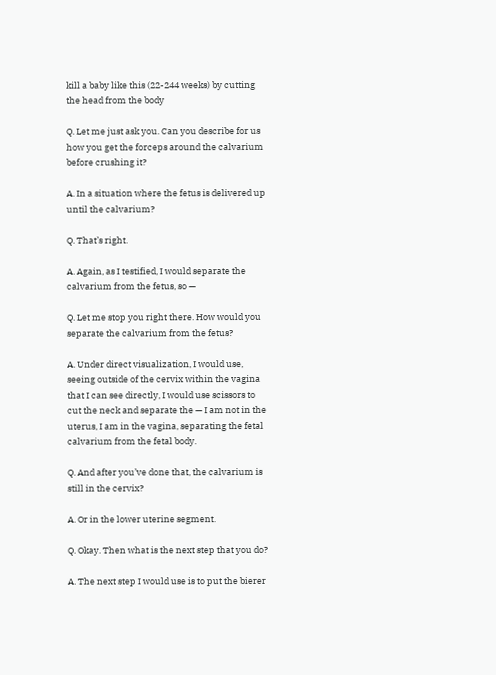kill a baby like this (22-244 weeks) by cutting the head from the body

Q. Let me just ask you. Can you describe for us how you get the forceps around the calvarium before crushing it?

A. In a situation where the fetus is delivered up until the calvarium?

Q. That’s right.

A. Again, as I testified, I would separate the calvarium from the fetus, so —

Q. Let me stop you right there. How would you separate the calvarium from the fetus?

A. Under direct visualization, I would use, seeing outside of the cervix within the vagina that I can see directly, I would use scissors to cut the neck and separate the — I am not in the uterus, I am in the vagina, separating the fetal calvarium from the fetal body.

Q. And after you’ve done that, the calvarium is still in the cervix?

A. Or in the lower uterine segment.

Q. Okay. Then what is the next step that you do?

A. The next step I would use is to put the bierer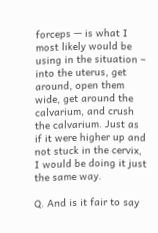forceps — is what I most likely would be using in the situation – into the uterus, get around, open them wide, get around the calvarium, and crush the calvarium. Just as if it were higher up and not stuck in the cervix, I would be doing it just the same way.

Q. And is it fair to say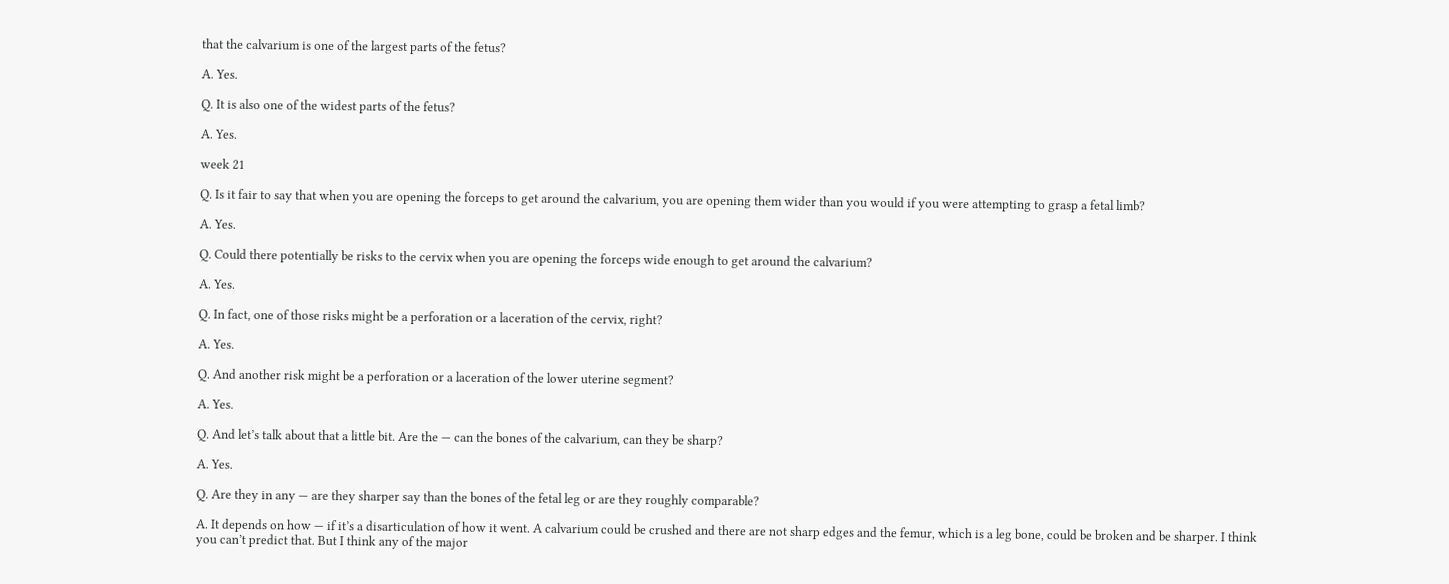that the calvarium is one of the largest parts of the fetus?

A. Yes.

Q. It is also one of the widest parts of the fetus?

A. Yes.

week 21

Q. Is it fair to say that when you are opening the forceps to get around the calvarium, you are opening them wider than you would if you were attempting to grasp a fetal limb?

A. Yes.

Q. Could there potentially be risks to the cervix when you are opening the forceps wide enough to get around the calvarium?

A. Yes.

Q. In fact, one of those risks might be a perforation or a laceration of the cervix, right?

A. Yes.

Q. And another risk might be a perforation or a laceration of the lower uterine segment?

A. Yes.

Q. And let’s talk about that a little bit. Are the — can the bones of the calvarium, can they be sharp?

A. Yes.

Q. Are they in any — are they sharper say than the bones of the fetal leg or are they roughly comparable?

A. It depends on how — if it’s a disarticulation of how it went. A calvarium could be crushed and there are not sharp edges and the femur, which is a leg bone, could be broken and be sharper. I think you can’t predict that. But I think any of the major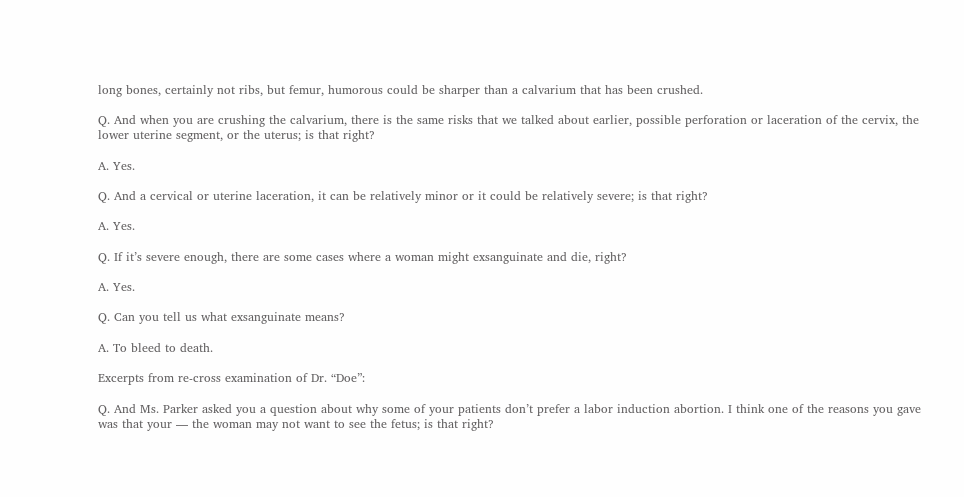long bones, certainly not ribs, but femur, humorous could be sharper than a calvarium that has been crushed.

Q. And when you are crushing the calvarium, there is the same risks that we talked about earlier, possible perforation or laceration of the cervix, the lower uterine segment, or the uterus; is that right?

A. Yes.

Q. And a cervical or uterine laceration, it can be relatively minor or it could be relatively severe; is that right?

A. Yes.

Q. If it’s severe enough, there are some cases where a woman might exsanguinate and die, right?

A. Yes.

Q. Can you tell us what exsanguinate means?

A. To bleed to death.

Excerpts from re-cross examination of Dr. “Doe”:

Q. And Ms. Parker asked you a question about why some of your patients don’t prefer a labor induction abortion. I think one of the reasons you gave was that your — the woman may not want to see the fetus; is that right?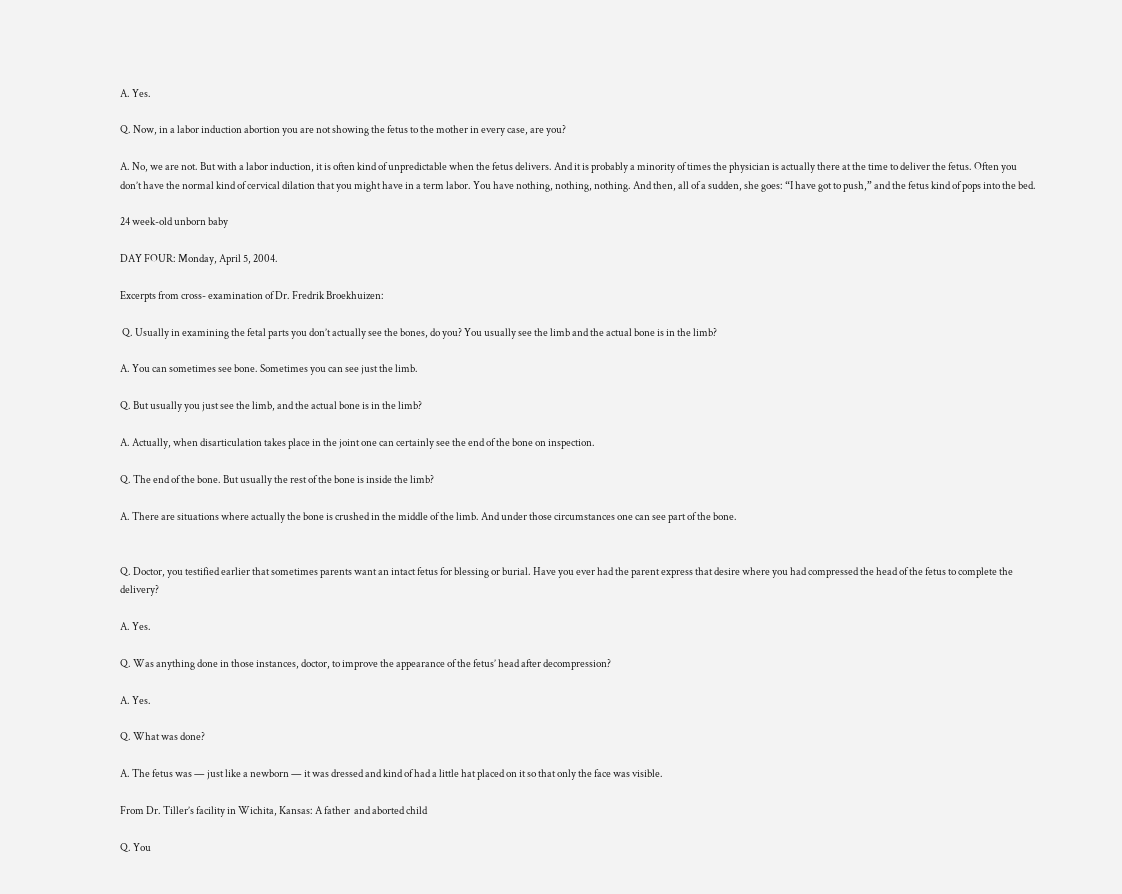A. Yes.

Q. Now, in a labor induction abortion you are not showing the fetus to the mother in every case, are you?

A. No, we are not. But with a labor induction, it is often kind of unpredictable when the fetus delivers. And it is probably a minority of times the physician is actually there at the time to deliver the fetus. Often you don’t have the normal kind of cervical dilation that you might have in a term labor. You have nothing, nothing, nothing. And then, all of a sudden, she goes: “I have got to push,” and the fetus kind of pops into the bed.

24 week-old unborn baby

DAY FOUR: Monday, April 5, 2004.

Excerpts from cross- examination of Dr. Fredrik Broekhuizen:

 Q. Usually in examining the fetal parts you don’t actually see the bones, do you? You usually see the limb and the actual bone is in the limb?

A. You can sometimes see bone. Sometimes you can see just the limb.

Q. But usually you just see the limb, and the actual bone is in the limb?

A. Actually, when disarticulation takes place in the joint one can certainly see the end of the bone on inspection.

Q. The end of the bone. But usually the rest of the bone is inside the limb?

A. There are situations where actually the bone is crushed in the middle of the limb. And under those circumstances one can see part of the bone.


Q. Doctor, you testified earlier that sometimes parents want an intact fetus for blessing or burial. Have you ever had the parent express that desire where you had compressed the head of the fetus to complete the delivery?

A. Yes.

Q. Was anything done in those instances, doctor, to improve the appearance of the fetus’ head after decompression?

A. Yes.

Q. What was done?

A. The fetus was — just like a newborn — it was dressed and kind of had a little hat placed on it so that only the face was visible.

From Dr. Tiller’s facility in Wichita, Kansas: A father  and aborted child

Q. You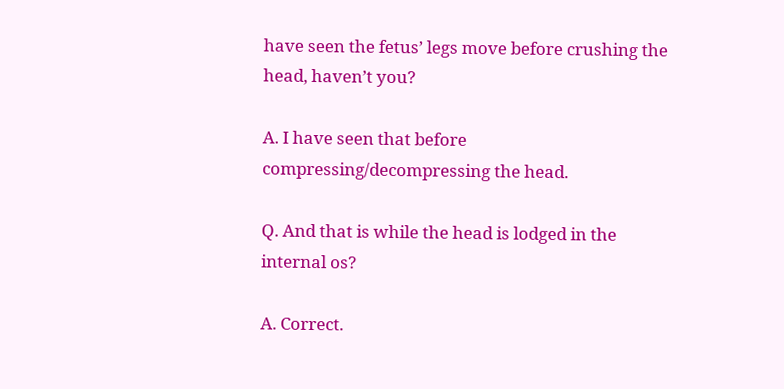have seen the fetus’ legs move before crushing the head, haven’t you?

A. I have seen that before compressing/decompressing the head.

Q. And that is while the head is lodged in the internal os?

A. Correct.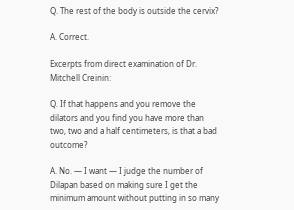Q. The rest of the body is outside the cervix?

A. Correct.

Excerpts from direct examination of Dr. Mitchell Creinin:

Q. If that happens and you remove the dilators and you find you have more than two, two and a half centimeters, is that a bad outcome?

A. No. — I want — I judge the number of Dilapan based on making sure I get the minimum amount without putting in so many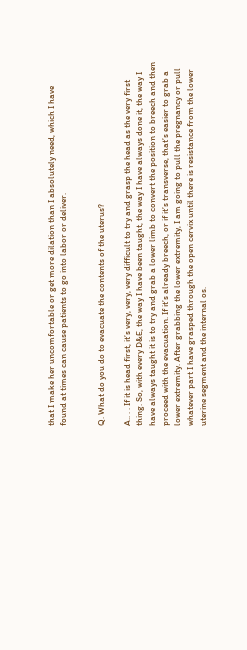that I make her uncomfortable or get more dilation than I absolutely need, which I have found at times can cause patients to go into labor or deliver.


Q. What do you do to evacuate the contents of the uterus?

A.. . . If it is head first, it’s very, very, very difficult to try and grasp the head as the very first thing. So, with every D&E, the way I have been taught, the way I have always done it, the way I have always taught it is to try and grab a lower limb to convert the position to breech and then proceed with the evacuation. If it’s already breech, or if it’s transverse, that’s easier to grab a lower extremity. After grabbing the lower extremity, I am going to pull the pregnancy or pull whatever part I have grasped through the open cervix until there is resistance from the lower uterine segment and the internal os.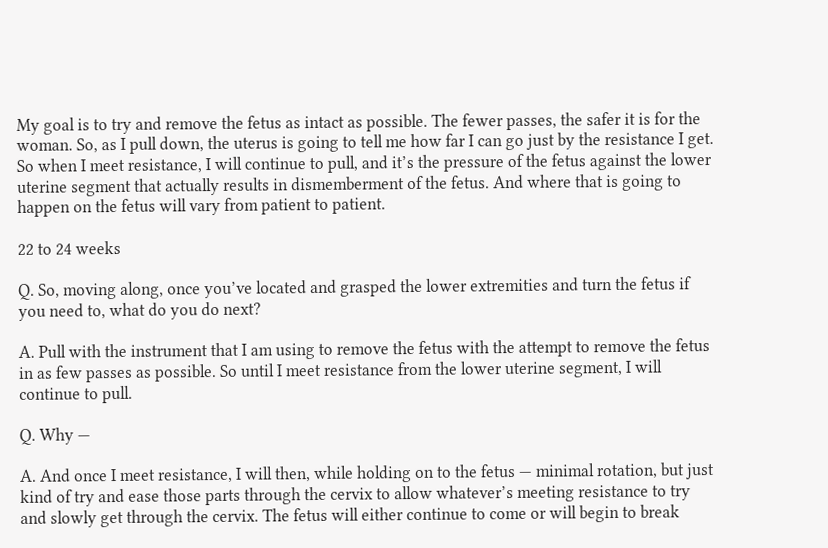My goal is to try and remove the fetus as intact as possible. The fewer passes, the safer it is for the woman. So, as I pull down, the uterus is going to tell me how far I can go just by the resistance I get. So when I meet resistance, I will continue to pull, and it’s the pressure of the fetus against the lower uterine segment that actually results in dismemberment of the fetus. And where that is going to happen on the fetus will vary from patient to patient.

22 to 24 weeks

Q. So, moving along, once you’ve located and grasped the lower extremities and turn the fetus if you need to, what do you do next?

A. Pull with the instrument that I am using to remove the fetus with the attempt to remove the fetus in as few passes as possible. So until I meet resistance from the lower uterine segment, I will continue to pull.

Q. Why —

A. And once I meet resistance, I will then, while holding on to the fetus — minimal rotation, but just kind of try and ease those parts through the cervix to allow whatever’s meeting resistance to try and slowly get through the cervix. The fetus will either continue to come or will begin to break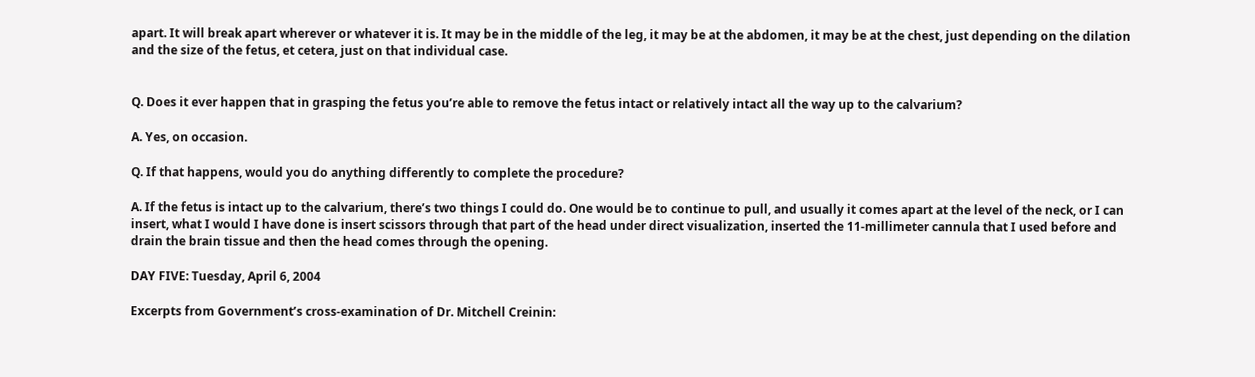apart. It will break apart wherever or whatever it is. It may be in the middle of the leg, it may be at the abdomen, it may be at the chest, just depending on the dilation and the size of the fetus, et cetera, just on that individual case.


Q. Does it ever happen that in grasping the fetus you’re able to remove the fetus intact or relatively intact all the way up to the calvarium?

A. Yes, on occasion.

Q. If that happens, would you do anything differently to complete the procedure?

A. If the fetus is intact up to the calvarium, there’s two things I could do. One would be to continue to pull, and usually it comes apart at the level of the neck, or I can insert, what I would I have done is insert scissors through that part of the head under direct visualization, inserted the 11-millimeter cannula that I used before and drain the brain tissue and then the head comes through the opening.

DAY FIVE: Tuesday, April 6, 2004

Excerpts from Government’s cross-examination of Dr. Mitchell Creinin: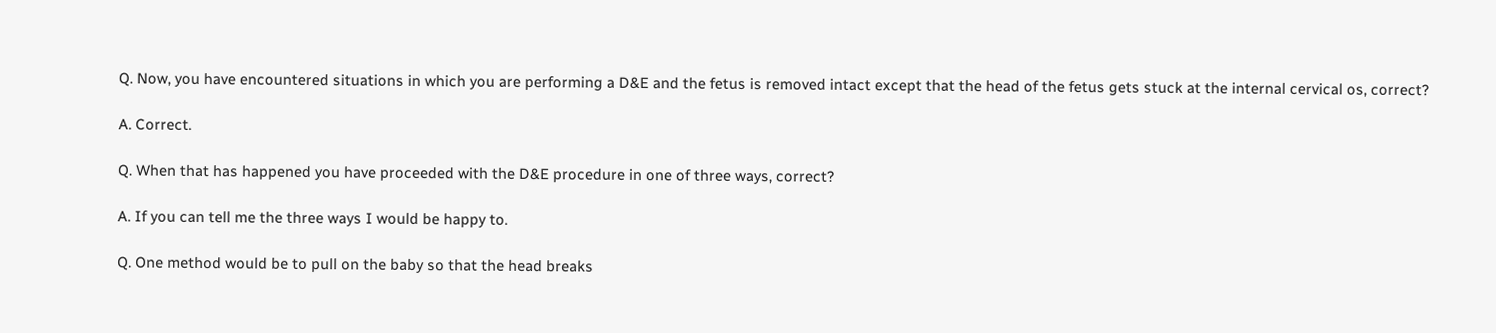Q. Now, you have encountered situations in which you are performing a D&E and the fetus is removed intact except that the head of the fetus gets stuck at the internal cervical os, correct?

A. Correct.

Q. When that has happened you have proceeded with the D&E procedure in one of three ways, correct?

A. If you can tell me the three ways I would be happy to.

Q. One method would be to pull on the baby so that the head breaks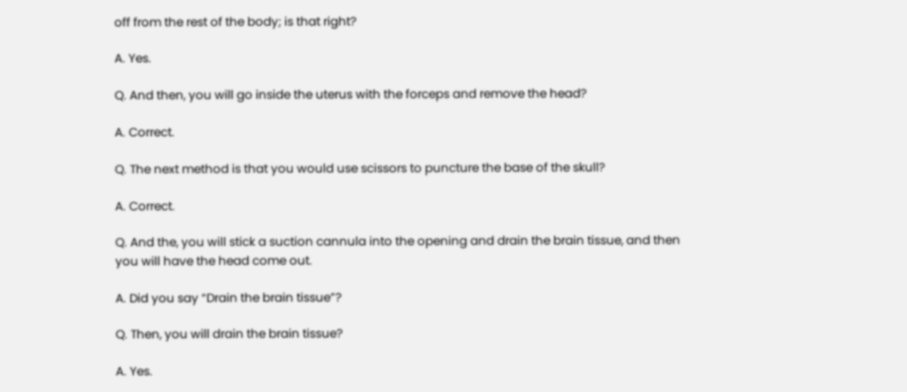off from the rest of the body; is that right?

A. Yes.

Q. And then, you will go inside the uterus with the forceps and remove the head?

A. Correct.

Q. The next method is that you would use scissors to puncture the base of the skull?

A. Correct.

Q. And the, you will stick a suction cannula into the opening and drain the brain tissue, and then you will have the head come out.

A. Did you say “Drain the brain tissue”?

Q. Then, you will drain the brain tissue?

A. Yes.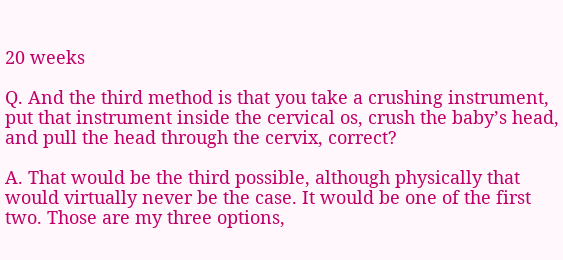20 weeks

Q. And the third method is that you take a crushing instrument, put that instrument inside the cervical os, crush the baby’s head, and pull the head through the cervix, correct?

A. That would be the third possible, although physically that would virtually never be the case. It would be one of the first two. Those are my three options,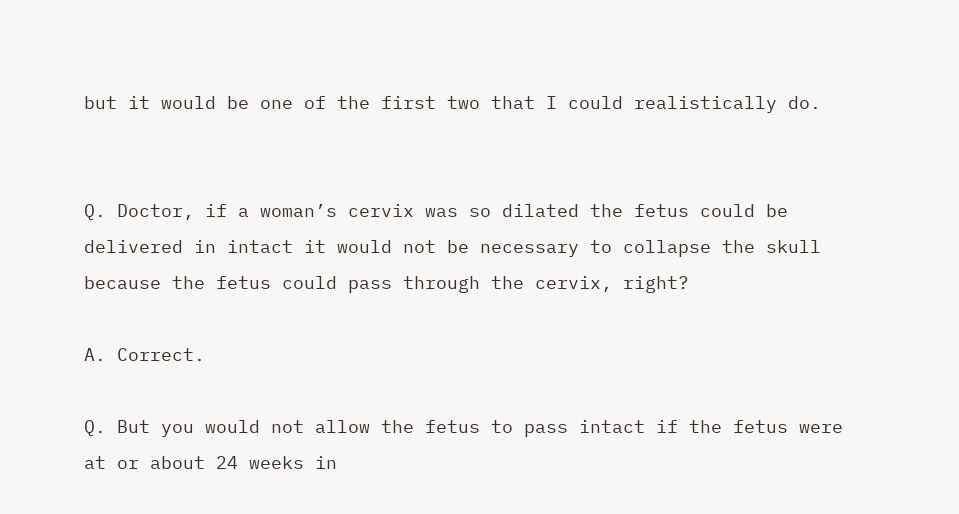but it would be one of the first two that I could realistically do.


Q. Doctor, if a woman’s cervix was so dilated the fetus could be delivered in intact it would not be necessary to collapse the skull because the fetus could pass through the cervix, right?

A. Correct.

Q. But you would not allow the fetus to pass intact if the fetus were at or about 24 weeks in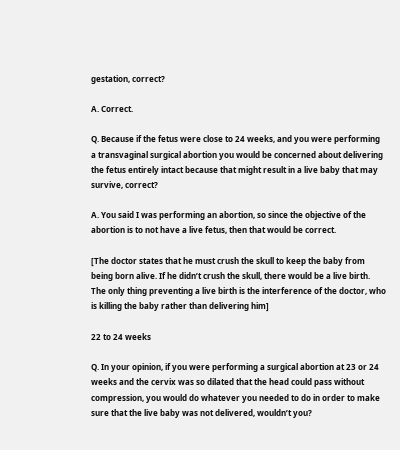gestation, correct?

A. Correct.

Q. Because if the fetus were close to 24 weeks, and you were performing a transvaginal surgical abortion you would be concerned about delivering the fetus entirely intact because that might result in a live baby that may survive, correct?

A. You said I was performing an abortion, so since the objective of the abortion is to not have a live fetus, then that would be correct.

[The doctor states that he must crush the skull to keep the baby from being born alive. If he didn’t crush the skull, there would be a live birth. The only thing preventing a live birth is the interference of the doctor, who is killing the baby rather than delivering him]

22 to 24 weeks

Q. In your opinion, if you were performing a surgical abortion at 23 or 24 weeks and the cervix was so dilated that the head could pass without compression, you would do whatever you needed to do in order to make sure that the live baby was not delivered, wouldn’t you?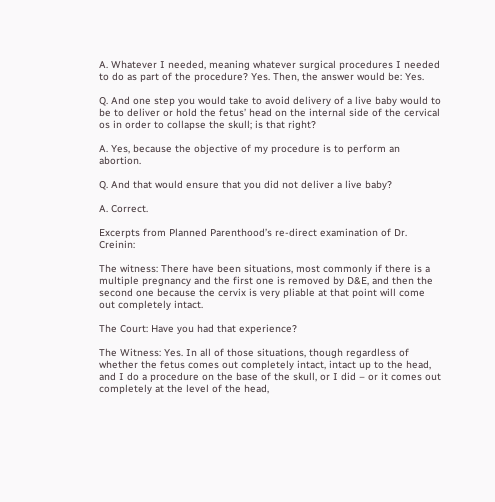A. Whatever I needed, meaning whatever surgical procedures I needed to do as part of the procedure? Yes. Then, the answer would be: Yes.

Q. And one step you would take to avoid delivery of a live baby would to be to deliver or hold the fetus’ head on the internal side of the cervical os in order to collapse the skull; is that right?

A. Yes, because the objective of my procedure is to perform an abortion.

Q. And that would ensure that you did not deliver a live baby?

A. Correct.

Excerpts from Planned Parenthood’s re-direct examination of Dr. Creinin:

The witness: There have been situations, most commonly if there is a multiple pregnancy and the first one is removed by D&E, and then the second one because the cervix is very pliable at that point will come out completely intact.

The Court: Have you had that experience?

The Witness: Yes. In all of those situations, though regardless of whether the fetus comes out completely intact, intact up to the head, and I do a procedure on the base of the skull, or I did – or it comes out completely at the level of the head,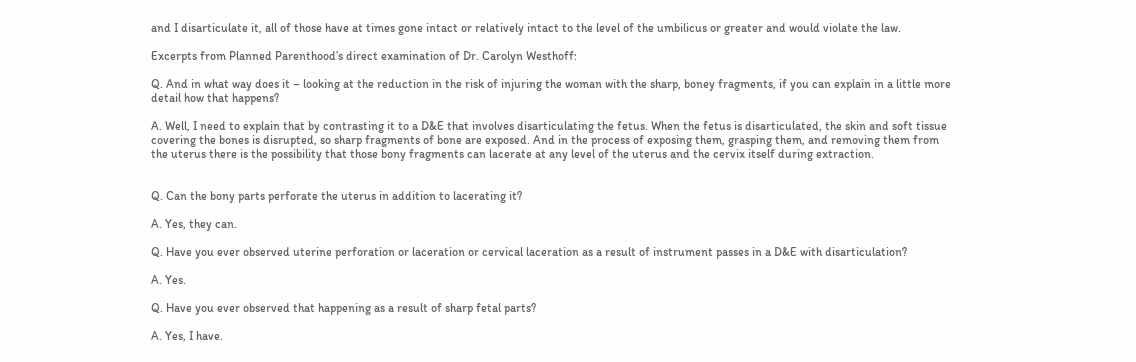and I disarticulate it, all of those have at times gone intact or relatively intact to the level of the umbilicus or greater and would violate the law.

Excerpts from Planned Parenthood’s direct examination of Dr. Carolyn Westhoff:

Q. And in what way does it – looking at the reduction in the risk of injuring the woman with the sharp, boney fragments, if you can explain in a little more detail how that happens?

A. Well, I need to explain that by contrasting it to a D&E that involves disarticulating the fetus. When the fetus is disarticulated, the skin and soft tissue covering the bones is disrupted, so sharp fragments of bone are exposed. And in the process of exposing them, grasping them, and removing them from the uterus there is the possibility that those bony fragments can lacerate at any level of the uterus and the cervix itself during extraction.


Q. Can the bony parts perforate the uterus in addition to lacerating it?

A. Yes, they can.

Q. Have you ever observed uterine perforation or laceration or cervical laceration as a result of instrument passes in a D&E with disarticulation?

A. Yes.

Q. Have you ever observed that happening as a result of sharp fetal parts?

A. Yes, I have.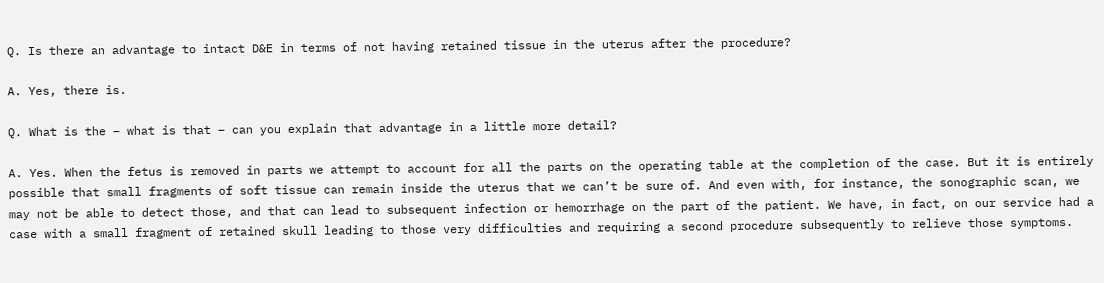Q. Is there an advantage to intact D&E in terms of not having retained tissue in the uterus after the procedure?

A. Yes, there is.

Q. What is the – what is that – can you explain that advantage in a little more detail?

A. Yes. When the fetus is removed in parts we attempt to account for all the parts on the operating table at the completion of the case. But it is entirely possible that small fragments of soft tissue can remain inside the uterus that we can’t be sure of. And even with, for instance, the sonographic scan, we may not be able to detect those, and that can lead to subsequent infection or hemorrhage on the part of the patient. We have, in fact, on our service had a case with a small fragment of retained skull leading to those very difficulties and requiring a second procedure subsequently to relieve those symptoms.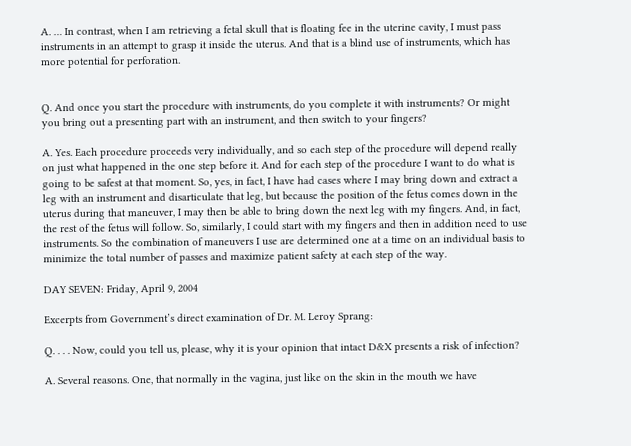A. … In contrast, when I am retrieving a fetal skull that is floating fee in the uterine cavity, I must pass instruments in an attempt to grasp it inside the uterus. And that is a blind use of instruments, which has more potential for perforation.


Q. And once you start the procedure with instruments, do you complete it with instruments? Or might you bring out a presenting part with an instrument, and then switch to your fingers?

A. Yes. Each procedure proceeds very individually, and so each step of the procedure will depend really on just what happened in the one step before it. And for each step of the procedure I want to do what is going to be safest at that moment. So, yes, in fact, I have had cases where I may bring down and extract a leg with an instrument and disarticulate that leg, but because the position of the fetus comes down in the uterus during that maneuver, I may then be able to bring down the next leg with my fingers. And, in fact, the rest of the fetus will follow. So, similarly, I could start with my fingers and then in addition need to use instruments. So the combination of maneuvers I use are determined one at a time on an individual basis to minimize the total number of passes and maximize patient safety at each step of the way.

DAY SEVEN: Friday, April 9, 2004

Excerpts from Government’s direct examination of Dr. M. Leroy Sprang:

Q. . . . Now, could you tell us, please, why it is your opinion that intact D&X presents a risk of infection?

A. Several reasons. One, that normally in the vagina, just like on the skin in the mouth we have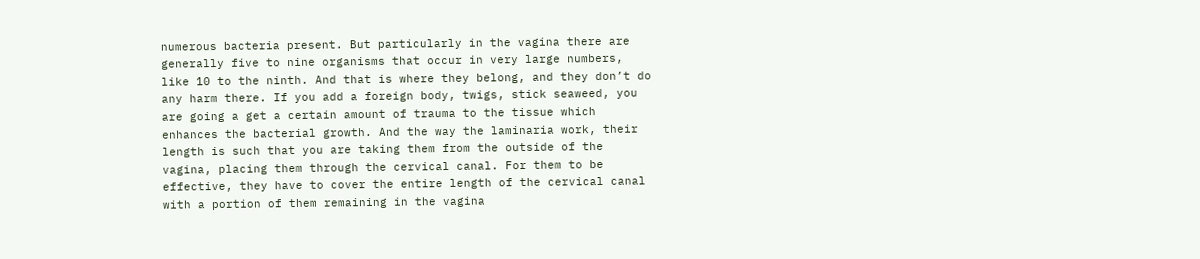numerous bacteria present. But particularly in the vagina there are generally five to nine organisms that occur in very large numbers, like 10 to the ninth. And that is where they belong, and they don’t do any harm there. If you add a foreign body, twigs, stick seaweed, you are going a get a certain amount of trauma to the tissue which enhances the bacterial growth. And the way the laminaria work, their length is such that you are taking them from the outside of the vagina, placing them through the cervical canal. For them to be effective, they have to cover the entire length of the cervical canal with a portion of them remaining in the vagina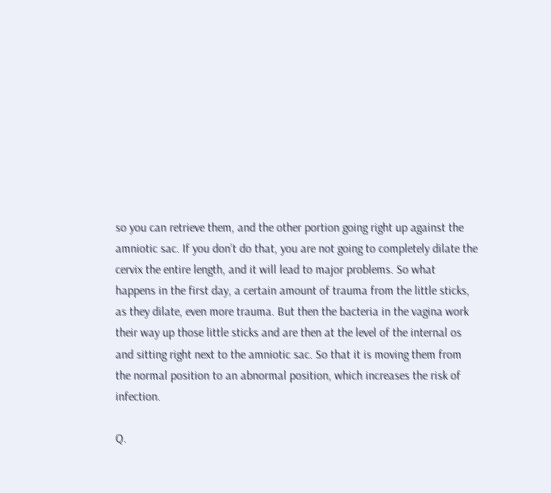so you can retrieve them, and the other portion going right up against the amniotic sac. If you don’t do that, you are not going to completely dilate the cervix the entire length, and it will lead to major problems. So what happens in the first day, a certain amount of trauma from the little sticks, as they dilate, even more trauma. But then the bacteria in the vagina work their way up those little sticks and are then at the level of the internal os and sitting right next to the amniotic sac. So that it is moving them from the normal position to an abnormal position, which increases the risk of infection.

Q.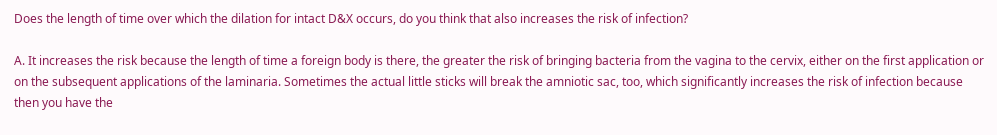Does the length of time over which the dilation for intact D&X occurs, do you think that also increases the risk of infection?

A. It increases the risk because the length of time a foreign body is there, the greater the risk of bringing bacteria from the vagina to the cervix, either on the first application or on the subsequent applications of the laminaria. Sometimes the actual little sticks will break the amniotic sac, too, which significantly increases the risk of infection because then you have the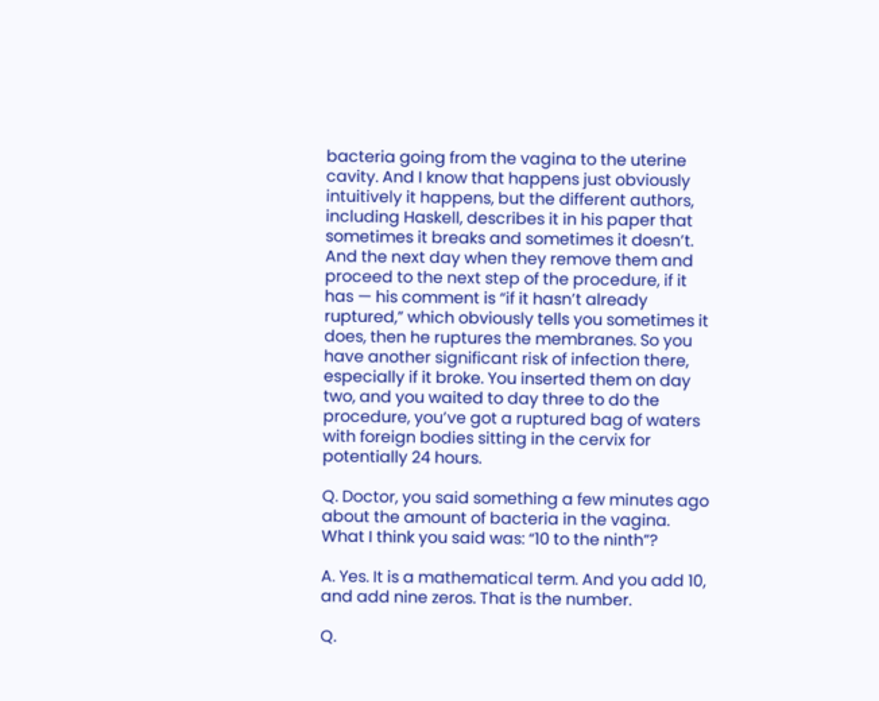bacteria going from the vagina to the uterine cavity. And I know that happens just obviously intuitively it happens, but the different authors, including Haskell, describes it in his paper that sometimes it breaks and sometimes it doesn’t. And the next day when they remove them and proceed to the next step of the procedure, if it has — his comment is “if it hasn’t already ruptured,” which obviously tells you sometimes it does, then he ruptures the membranes. So you have another significant risk of infection there, especially if it broke. You inserted them on day two, and you waited to day three to do the procedure, you’ve got a ruptured bag of waters with foreign bodies sitting in the cervix for potentially 24 hours.

Q. Doctor, you said something a few minutes ago about the amount of bacteria in the vagina. What I think you said was: “10 to the ninth”?

A. Yes. It is a mathematical term. And you add 10, and add nine zeros. That is the number.

Q.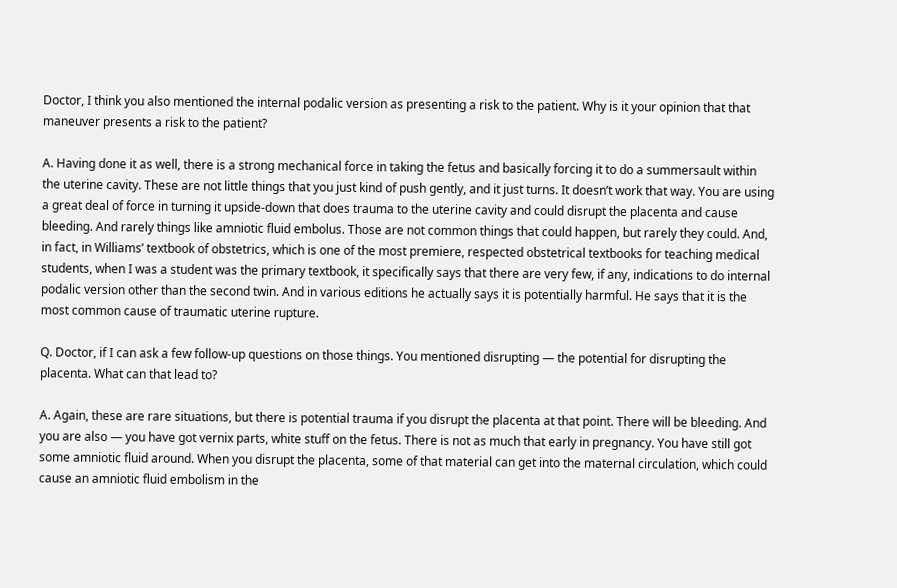Doctor, I think you also mentioned the internal podalic version as presenting a risk to the patient. Why is it your opinion that that maneuver presents a risk to the patient?

A. Having done it as well, there is a strong mechanical force in taking the fetus and basically forcing it to do a summersault within the uterine cavity. These are not little things that you just kind of push gently, and it just turns. It doesn’t work that way. You are using a great deal of force in turning it upside-down that does trauma to the uterine cavity and could disrupt the placenta and cause bleeding. And rarely things like amniotic fluid embolus. Those are not common things that could happen, but rarely they could. And, in fact, in Williams’ textbook of obstetrics, which is one of the most premiere, respected obstetrical textbooks for teaching medical students, when I was a student was the primary textbook, it specifically says that there are very few, if any, indications to do internal podalic version other than the second twin. And in various editions he actually says it is potentially harmful. He says that it is the most common cause of traumatic uterine rupture.

Q. Doctor, if I can ask a few follow-up questions on those things. You mentioned disrupting — the potential for disrupting the placenta. What can that lead to?

A. Again, these are rare situations, but there is potential trauma if you disrupt the placenta at that point. There will be bleeding. And you are also — you have got vernix parts, white stuff on the fetus. There is not as much that early in pregnancy. You have still got some amniotic fluid around. When you disrupt the placenta, some of that material can get into the maternal circulation, which could cause an amniotic fluid embolism in the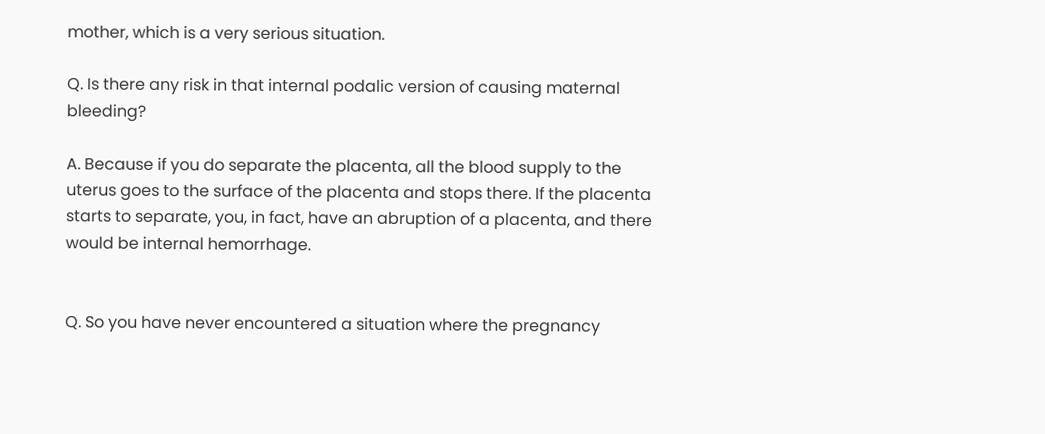mother, which is a very serious situation.

Q. Is there any risk in that internal podalic version of causing maternal bleeding?

A. Because if you do separate the placenta, all the blood supply to the uterus goes to the surface of the placenta and stops there. If the placenta starts to separate, you, in fact, have an abruption of a placenta, and there would be internal hemorrhage.


Q. So you have never encountered a situation where the pregnancy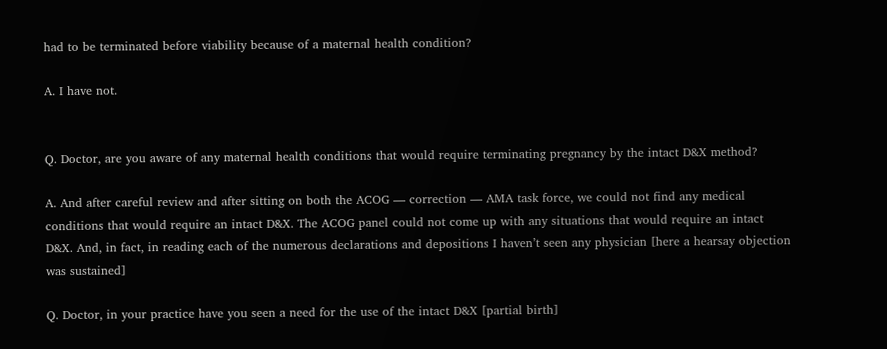had to be terminated before viability because of a maternal health condition?

A. I have not.


Q. Doctor, are you aware of any maternal health conditions that would require terminating pregnancy by the intact D&X method?

A. And after careful review and after sitting on both the ACOG — correction — AMA task force, we could not find any medical conditions that would require an intact D&X. The ACOG panel could not come up with any situations that would require an intact D&X. And, in fact, in reading each of the numerous declarations and depositions I haven’t seen any physician [here a hearsay objection was sustained]

Q. Doctor, in your practice have you seen a need for the use of the intact D&X [partial birth]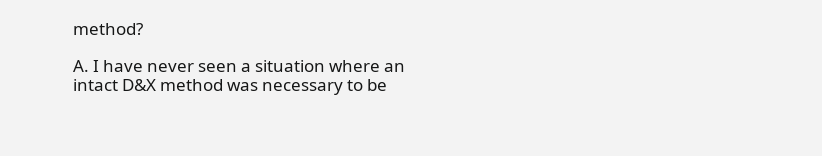method?

A. I have never seen a situation where an intact D&X method was necessary to be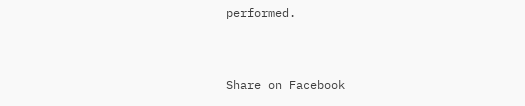performed.


Share on Facebook